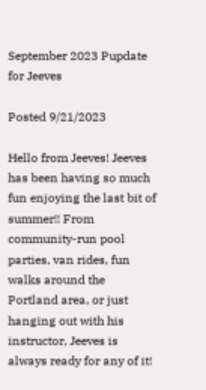September 2023 Pupdate for Jeeves

Posted 9/21/2023

Hello from Jeeves! Jeeves has been having so much fun enjoying the last bit of summer!! From community-run pool parties, van rides, fun walks around the Portland area, or just hanging out with his instructor, Jeeves is always ready for any of it!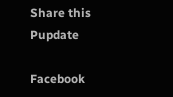Share this Pupdate

Facebook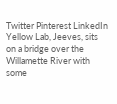Twitter Pinterest LinkedIn
Yellow Lab, Jeeves, sits on a bridge over the Willamette River with some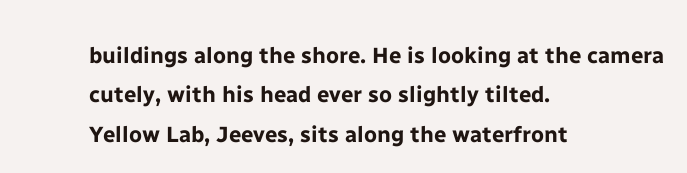buildings along the shore. He is looking at the camera cutely, with his head ever so slightly tilted.
Yellow Lab, Jeeves, sits along the waterfront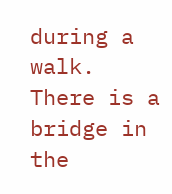during a walk. There is a bridge in the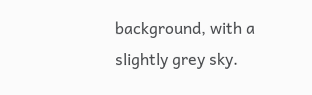background, with a slightly grey sky.